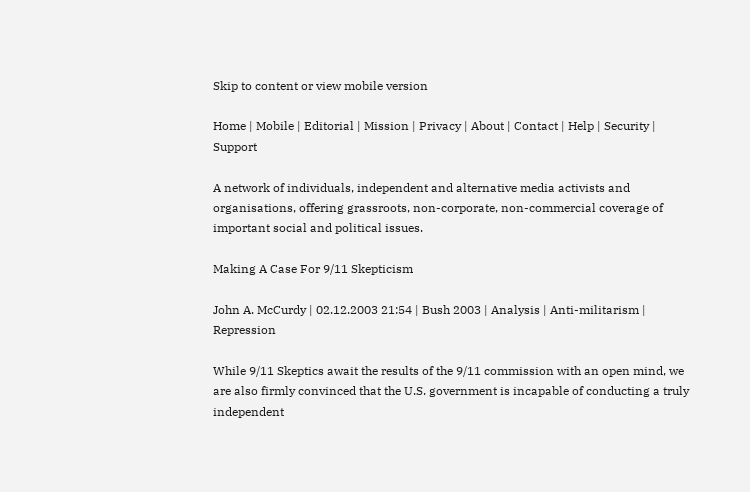Skip to content or view mobile version

Home | Mobile | Editorial | Mission | Privacy | About | Contact | Help | Security | Support

A network of individuals, independent and alternative media activists and organisations, offering grassroots, non-corporate, non-commercial coverage of important social and political issues.

Making A Case For 9/11 Skepticism

John A. McCurdy | 02.12.2003 21:54 | Bush 2003 | Analysis | Anti-militarism | Repression

While 9/11 Skeptics await the results of the 9/11 commission with an open mind, we are also firmly convinced that the U.S. government is incapable of conducting a truly independent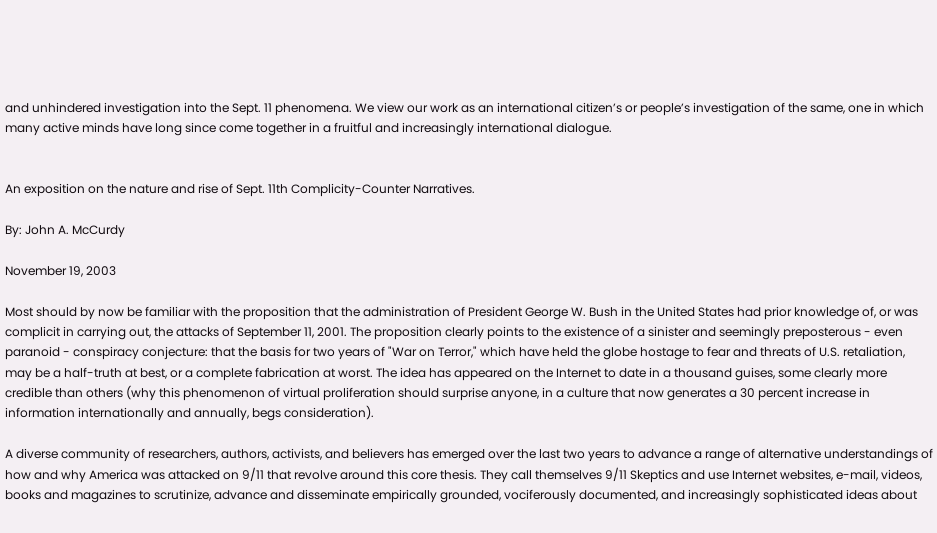and unhindered investigation into the Sept. 11 phenomena. We view our work as an international citizen’s or people’s investigation of the same, one in which many active minds have long since come together in a fruitful and increasingly international dialogue.


An exposition on the nature and rise of Sept. 11th Complicity-Counter Narratives.

By: John A. McCurdy

November 19, 2003

Most should by now be familiar with the proposition that the administration of President George W. Bush in the United States had prior knowledge of, or was complicit in carrying out, the attacks of September 11, 2001. The proposition clearly points to the existence of a sinister and seemingly preposterous - even paranoid - conspiracy conjecture: that the basis for two years of "War on Terror," which have held the globe hostage to fear and threats of U.S. retaliation, may be a half-truth at best, or a complete fabrication at worst. The idea has appeared on the Internet to date in a thousand guises, some clearly more credible than others (why this phenomenon of virtual proliferation should surprise anyone, in a culture that now generates a 30 percent increase in information internationally and annually, begs consideration).

A diverse community of researchers, authors, activists, and believers has emerged over the last two years to advance a range of alternative understandings of how and why America was attacked on 9/11 that revolve around this core thesis. They call themselves 9/11 Skeptics and use Internet websites, e-mail, videos, books and magazines to scrutinize, advance and disseminate empirically grounded, vociferously documented, and increasingly sophisticated ideas about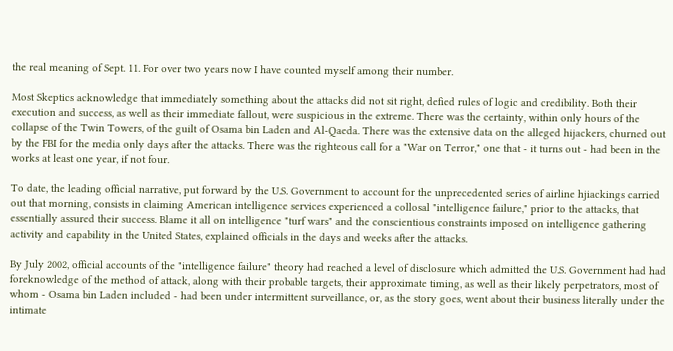the real meaning of Sept. 11. For over two years now I have counted myself among their number.

Most Skeptics acknowledge that immediately something about the attacks did not sit right, defied rules of logic and credibility. Both their execution and success, as well as their immediate fallout, were suspicious in the extreme. There was the certainty, within only hours of the collapse of the Twin Towers, of the guilt of Osama bin Laden and Al-Qaeda. There was the extensive data on the alleged hijackers, churned out by the FBI for the media only days after the attacks. There was the righteous call for a "War on Terror," one that - it turns out - had been in the works at least one year, if not four.

To date, the leading official narrative, put forward by the U.S. Government to account for the unprecedented series of airline hjiackings carried out that morning, consists in claiming American intelligence services experienced a collosal "intelligence failure," prior to the attacks, that essentially assured their success. Blame it all on intelligence "turf wars" and the conscientious constraints imposed on intelligence gathering activity and capability in the United States, explained officials in the days and weeks after the attacks.

By July 2002, official accounts of the "intelligence failure" theory had reached a level of disclosure which admitted the U.S. Government had had foreknowledge of the method of attack, along with their probable targets, their approximate timing, as well as their likely perpetrators, most of whom - Osama bin Laden included - had been under intermittent surveillance, or, as the story goes, went about their business literally under the intimate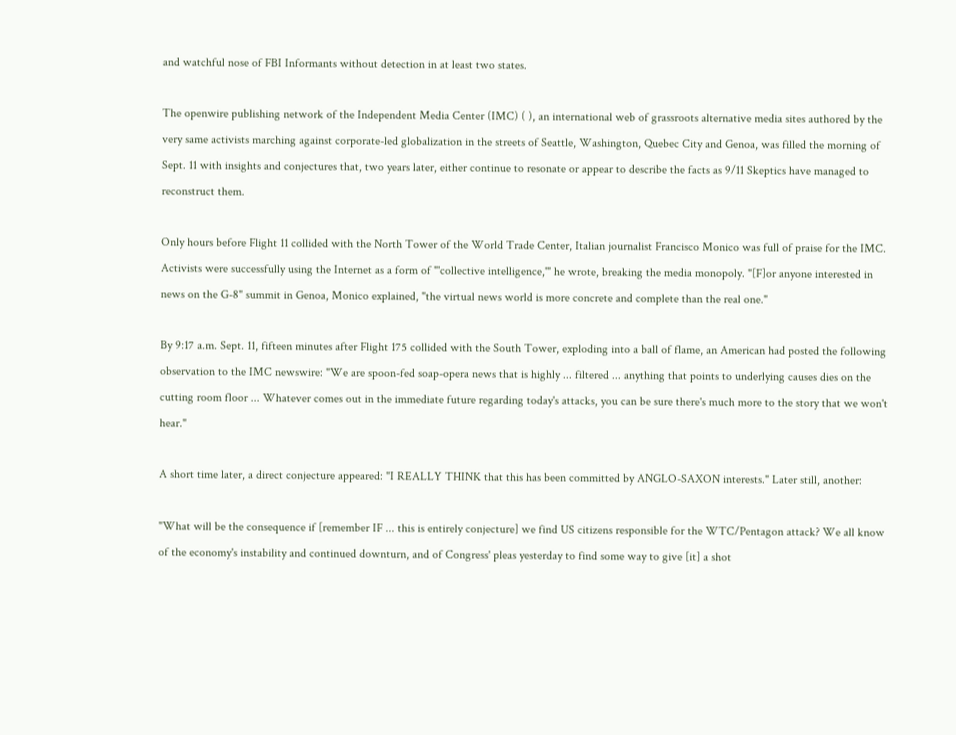and watchful nose of FBI Informants without detection in at least two states.

The openwire publishing network of the Independent Media Center (IMC) ( ), an international web of grassroots alternative media sites authored by the very same activists marching against corporate-led globalization in the streets of Seattle, Washington, Quebec City and Genoa, was filled the morning of Sept. 11 with insights and conjectures that, two years later, either continue to resonate or appear to describe the facts as 9/11 Skeptics have managed to reconstruct them.

Only hours before Flight 11 collided with the North Tower of the World Trade Center, Italian journalist Francisco Monico was full of praise for the IMC. Activists were successfully using the Internet as a form of "'collective intelligence,'" he wrote, breaking the media monopoly. "[F]or anyone interested in news on the G-8" summit in Genoa, Monico explained, "the virtual news world is more concrete and complete than the real one."

By 9:17 a.m. Sept. 11, fifteen minutes after Flight 175 collided with the South Tower, exploding into a ball of flame, an American had posted the following observation to the IMC newswire: "We are spoon-fed soap-opera news that is highly ... filtered ... anything that points to underlying causes dies on the cutting room floor ... Whatever comes out in the immediate future regarding today's attacks, you can be sure there's much more to the story that we won't hear."

A short time later, a direct conjecture appeared: "I REALLY THINK that this has been committed by ANGLO-SAXON interests." Later still, another:

"What will be the consequence if [remember IF ... this is entirely conjecture] we find US citizens responsible for the WTC/Pentagon attack? We all know of the economy's instability and continued downturn, and of Congress' pleas yesterday to find some way to give [it] a shot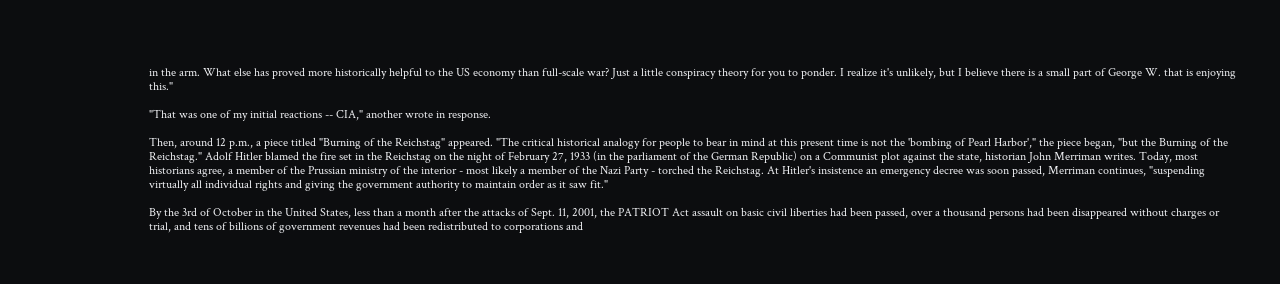in the arm. What else has proved more historically helpful to the US economy than full-scale war? Just a little conspiracy theory for you to ponder. I realize it's unlikely, but I believe there is a small part of George W. that is enjoying this."

"That was one of my initial reactions -- CIA," another wrote in response.

Then, around 12 p.m., a piece titled "Burning of the Reichstag" appeared. "The critical historical analogy for people to bear in mind at this present time is not the 'bombing of Pearl Harbor'," the piece began, "but the Burning of the Reichstag." Adolf Hitler blamed the fire set in the Reichstag on the night of February 27, 1933 (in the parliament of the German Republic) on a Communist plot against the state, historian John Merriman writes. Today, most historians agree, a member of the Prussian ministry of the interior - most likely a member of the Nazi Party - torched the Reichstag. At Hitler's insistence an emergency decree was soon passed, Merriman continues, "suspending virtually all individual rights and giving the government authority to maintain order as it saw fit."

By the 3rd of October in the United States, less than a month after the attacks of Sept. 11, 2001, the PATRIOT Act assault on basic civil liberties had been passed, over a thousand persons had been disappeared without charges or trial, and tens of billions of government revenues had been redistributed to corporations and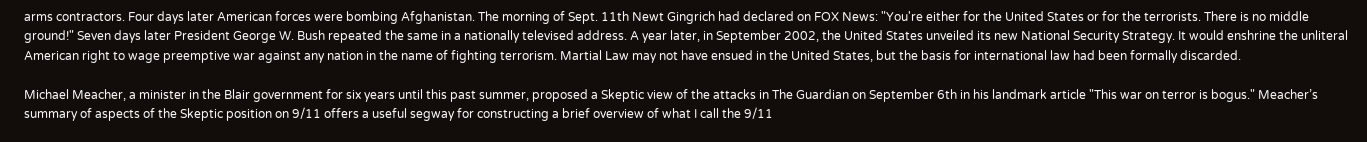arms contractors. Four days later American forces were bombing Afghanistan. The morning of Sept. 11th Newt Gingrich had declared on FOX News: "You're either for the United States or for the terrorists. There is no middle ground!" Seven days later President George W. Bush repeated the same in a nationally televised address. A year later, in September 2002, the United States unveiled its new National Security Strategy. It would enshrine the unliteral American right to wage preemptive war against any nation in the name of fighting terrorism. Martial Law may not have ensued in the United States, but the basis for international law had been formally discarded.

Michael Meacher, a minister in the Blair government for six years until this past summer, proposed a Skeptic view of the attacks in The Guardian on September 6th in his landmark article "This war on terror is bogus." Meacher’s summary of aspects of the Skeptic position on 9/11 offers a useful segway for constructing a brief overview of what I call the 9/11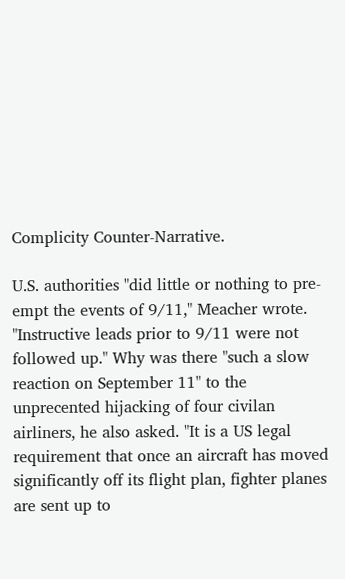Complicity Counter-Narrative.

U.S. authorities "did little or nothing to pre-empt the events of 9/11," Meacher wrote. "Instructive leads prior to 9/11 were not followed up." Why was there "such a slow reaction on September 11" to the unprecented hijacking of four civilan airliners, he also asked. "It is a US legal requirement that once an aircraft has moved significantly off its flight plan, fighter planes are sent up to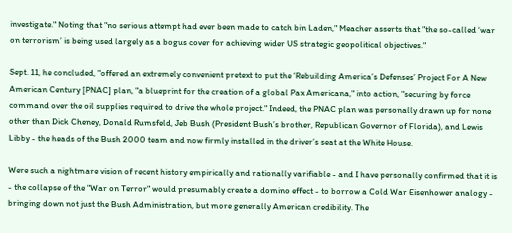investigate." Noting that "no serious attempt had ever been made to catch bin Laden," Meacher asserts that "the so-called ‘war on terrorism’ is being used largely as a bogus cover for achieving wider US strategic geopolitical objectives."

Sept. 11, he concluded, "offered an extremely convenient pretext to put the ‘Rebuilding America’s Defenses’ Project For A New American Century [PNAC] plan, "a blueprint for the creation of a global Pax Americana," into action, "securing by force command over the oil supplies required to drive the whole project." Indeed, the PNAC plan was personally drawn up for none other than Dick Cheney, Donald Rumsfeld, Jeb Bush (President Bush’s brother, Republican Governor of Florida), and Lewis Libby - the heads of the Bush 2000 team and now firmly installed in the driver’s seat at the White House.

Were such a nightmare vision of recent history empirically and rationally varifiable - and I have personally confirmed that it is - the collapse of the "War on Terror" would presumably create a domino effect - to borrow a Cold War Eisenhower analogy - bringing down not just the Bush Administration, but more generally American credibility. The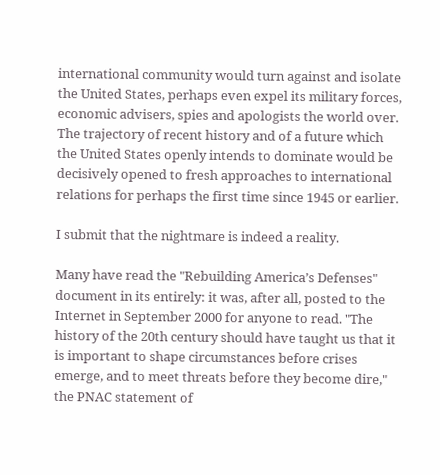international community would turn against and isolate the United States, perhaps even expel its military forces, economic advisers, spies and apologists the world over. The trajectory of recent history and of a future which the United States openly intends to dominate would be decisively opened to fresh approaches to international relations for perhaps the first time since 1945 or earlier.

I submit that the nightmare is indeed a reality.

Many have read the "Rebuilding America’s Defenses" document in its entirely: it was, after all, posted to the Internet in September 2000 for anyone to read. "The history of the 20th century should have taught us that it is important to shape circumstances before crises emerge, and to meet threats before they become dire," the PNAC statement of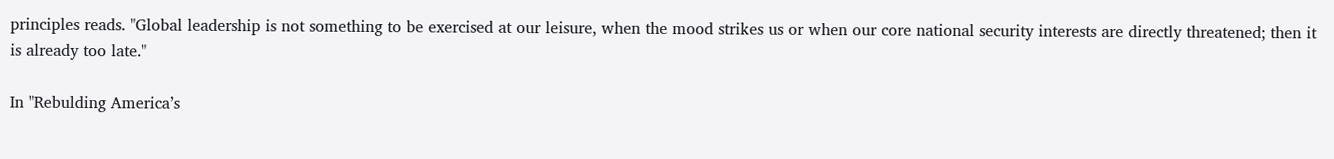principles reads. "Global leadership is not something to be exercised at our leisure, when the mood strikes us or when our core national security interests are directly threatened; then it is already too late."

In "Rebulding America’s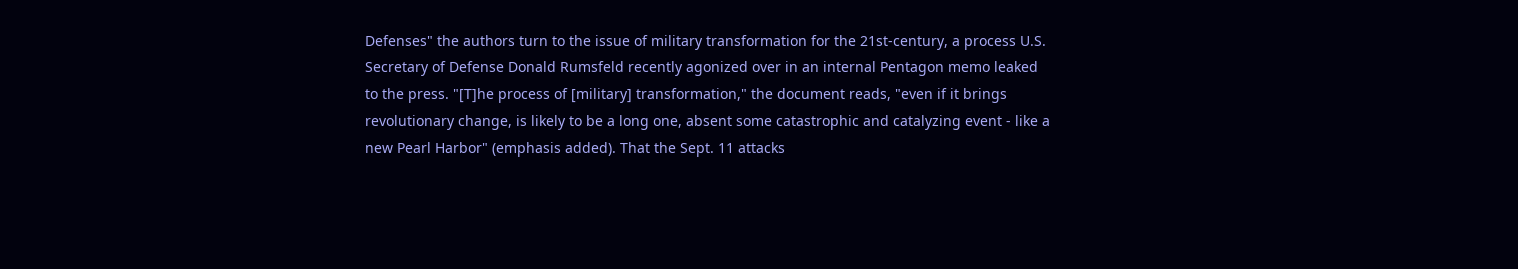Defenses" the authors turn to the issue of military transformation for the 21st-century, a process U.S. Secretary of Defense Donald Rumsfeld recently agonized over in an internal Pentagon memo leaked to the press. "[T]he process of [military] transformation," the document reads, "even if it brings revolutionary change, is likely to be a long one, absent some catastrophic and catalyzing event - like a new Pearl Harbor" (emphasis added). That the Sept. 11 attacks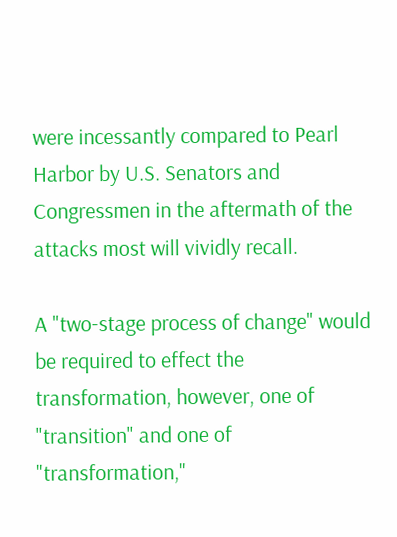were incessantly compared to Pearl Harbor by U.S. Senators and Congressmen in the aftermath of the attacks most will vividly recall.

A "two-stage process of change" would be required to effect the transformation, however, one of "transition" and one of "transformation,"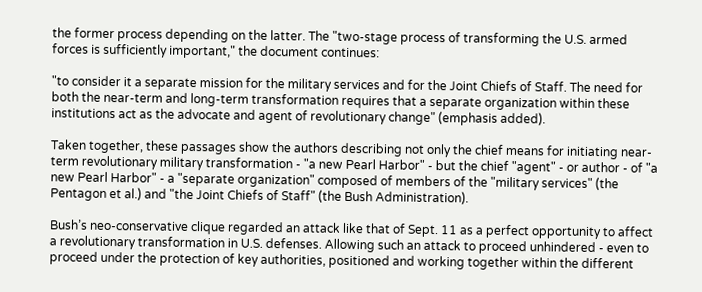the former process depending on the latter. The "two-stage process of transforming the U.S. armed forces is sufficiently important," the document continues:

"to consider it a separate mission for the military services and for the Joint Chiefs of Staff. The need for both the near-term and long-term transformation requires that a separate organization within these institutions act as the advocate and agent of revolutionary change" (emphasis added).

Taken together, these passages show the authors describing not only the chief means for initiating near-term revolutionary military transformation - "a new Pearl Harbor" - but the chief "agent" - or author - of "a new Pearl Harbor" - a "separate organization" composed of members of the "military services" (the Pentagon et al.) and "the Joint Chiefs of Staff" (the Bush Administration).

Bush’s neo-conservative clique regarded an attack like that of Sept. 11 as a perfect opportunity to affect a revolutionary transformation in U.S. defenses. Allowing such an attack to proceed unhindered - even to proceed under the protection of key authorities, positioned and working together within the different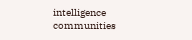intelligence communities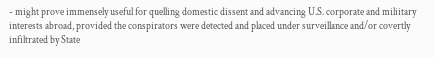- might prove immensely useful for quelling domestic dissent and advancing U.S. corporate and miliitary interests abroad, provided the conspirators were detected and placed under surveillance and/or covertly infiltrated by State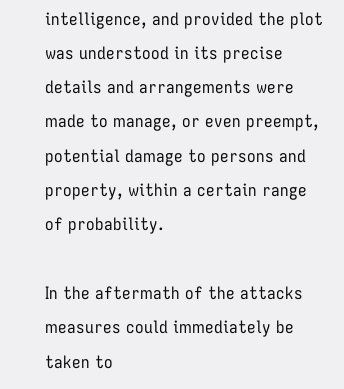intelligence, and provided the plot was understood in its precise details and arrangements were made to manage, or even preempt, potential damage to persons and property, within a certain range of probability.

In the aftermath of the attacks measures could immediately be taken to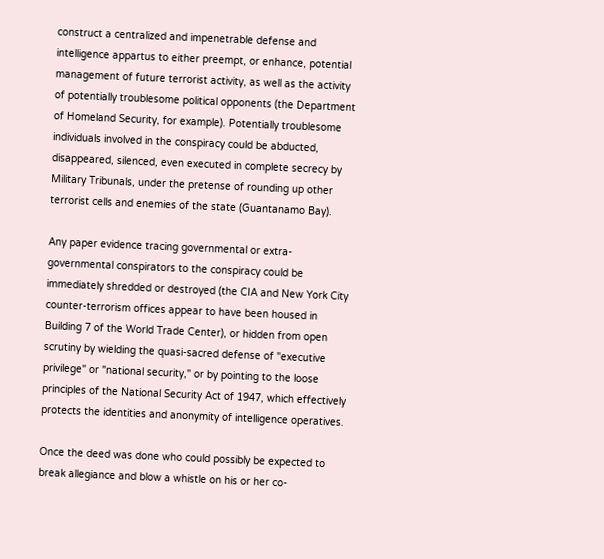construct a centralized and impenetrable defense and intelligence appartus to either preempt, or enhance, potential management of future terrorist activity, as well as the activity of potentially troublesome political opponents (the Department of Homeland Security, for example). Potentially troublesome individuals involved in the conspiracy could be abducted, disappeared, silenced, even executed in complete secrecy by Military Tribunals, under the pretense of rounding up other terrorist cells and enemies of the state (Guantanamo Bay).

Any paper evidence tracing governmental or extra-governmental conspirators to the conspiracy could be immediately shredded or destroyed (the CIA and New York City counter-terrorism offices appear to have been housed in Building 7 of the World Trade Center), or hidden from open scrutiny by wielding the quasi-sacred defense of "executive privilege" or "national security," or by pointing to the loose principles of the National Security Act of 1947, which effectively protects the identities and anonymity of intelligence operatives.

Once the deed was done who could possibly be expected to break allegiance and blow a whistle on his or her co-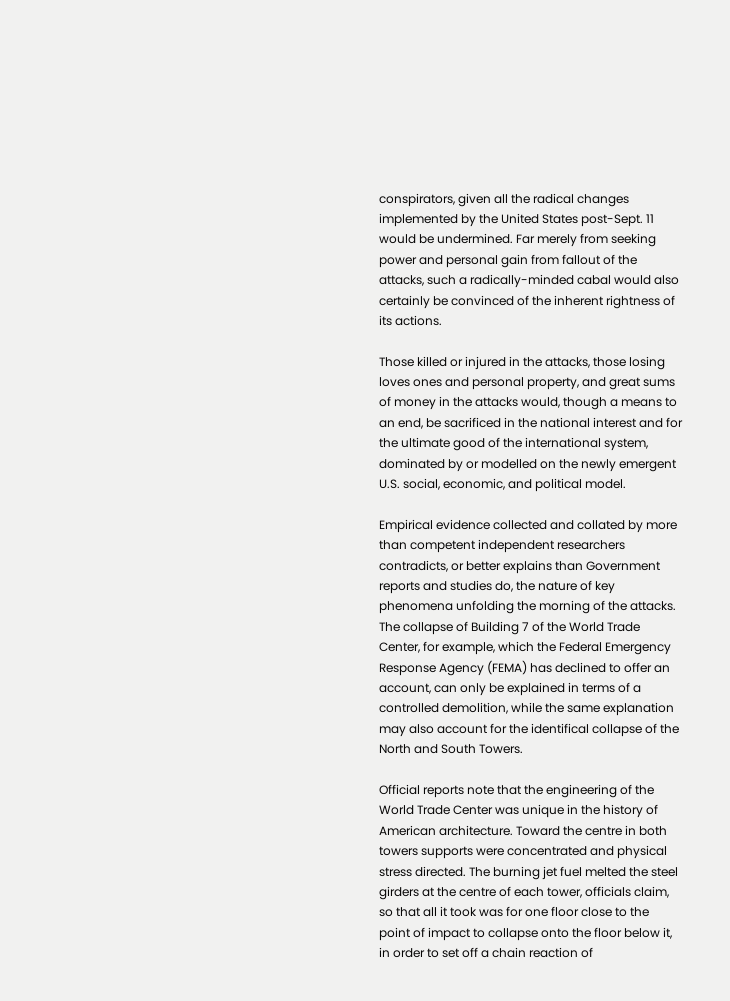conspirators, given all the radical changes implemented by the United States post-Sept. 11 would be undermined. Far merely from seeking power and personal gain from fallout of the attacks, such a radically-minded cabal would also certainly be convinced of the inherent rightness of its actions.

Those killed or injured in the attacks, those losing loves ones and personal property, and great sums of money in the attacks would, though a means to an end, be sacrificed in the national interest and for the ultimate good of the international system, dominated by or modelled on the newly emergent U.S. social, economic, and political model.

Empirical evidence collected and collated by more than competent independent researchers contradicts, or better explains than Government reports and studies do, the nature of key phenomena unfolding the morning of the attacks. The collapse of Building 7 of the World Trade Center, for example, which the Federal Emergency Response Agency (FEMA) has declined to offer an account, can only be explained in terms of a controlled demolition, while the same explanation may also account for the identifical collapse of the North and South Towers.

Official reports note that the engineering of the World Trade Center was unique in the history of American architecture. Toward the centre in both towers supports were concentrated and physical stress directed. The burning jet fuel melted the steel girders at the centre of each tower, officials claim, so that all it took was for one floor close to the point of impact to collapse onto the floor below it, in order to set off a chain reaction of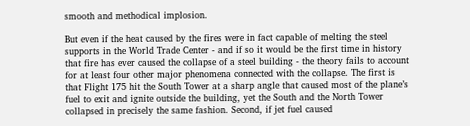smooth and methodical implosion.

But even if the heat caused by the fires were in fact capable of melting the steel supports in the World Trade Center - and if so it would be the first time in history that fire has ever caused the collapse of a steel building - the theory fails to account for at least four other major phenomena connected with the collapse. The first is that Flight 175 hit the South Tower at a sharp angle that caused most of the plane’s fuel to exit and ignite outside the building, yet the South and the North Tower collapsed in precisely the same fashion. Second, if jet fuel caused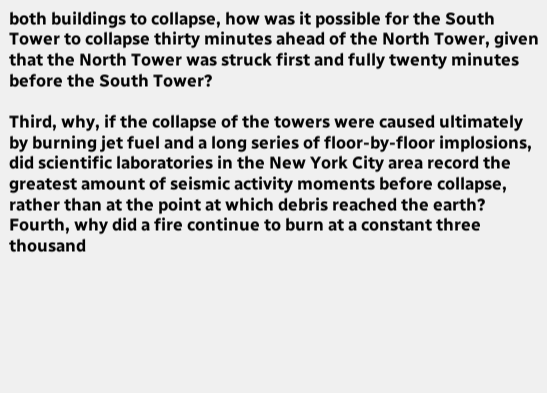both buildings to collapse, how was it possible for the South Tower to collapse thirty minutes ahead of the North Tower, given that the North Tower was struck first and fully twenty minutes before the South Tower?

Third, why, if the collapse of the towers were caused ultimately by burning jet fuel and a long series of floor-by-floor implosions, did scientific laboratories in the New York City area record the greatest amount of seismic activity moments before collapse, rather than at the point at which debris reached the earth? Fourth, why did a fire continue to burn at a constant three thousand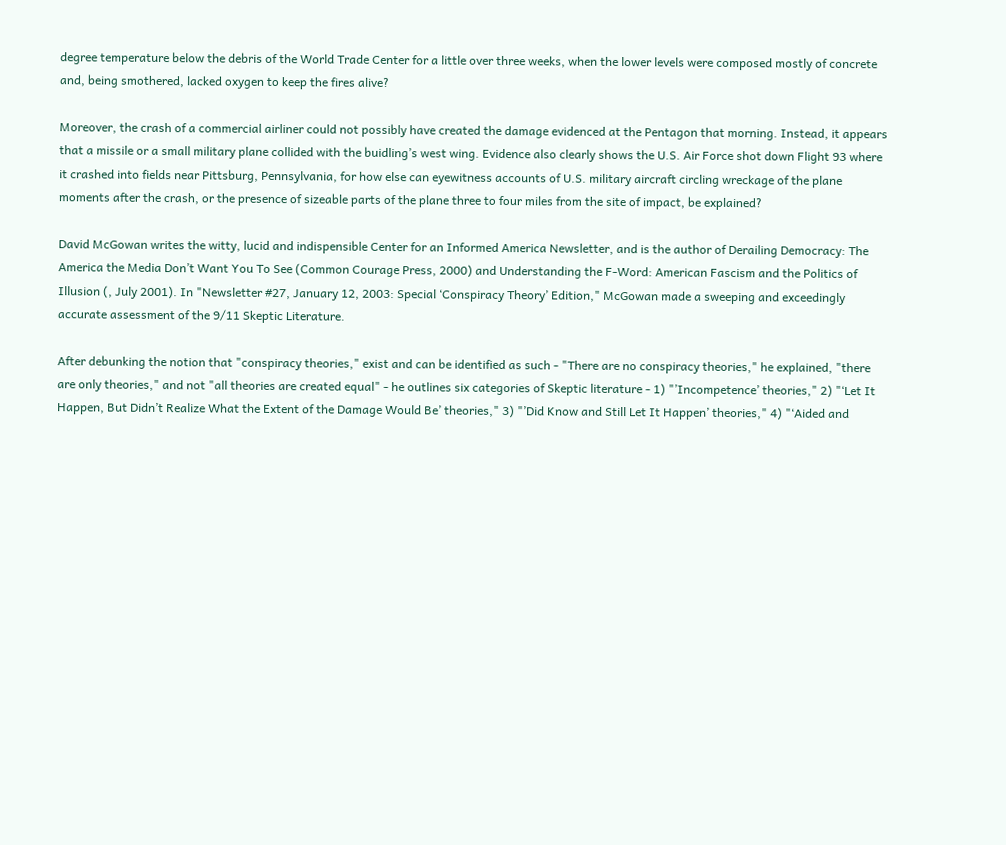degree temperature below the debris of the World Trade Center for a little over three weeks, when the lower levels were composed mostly of concrete and, being smothered, lacked oxygen to keep the fires alive?

Moreover, the crash of a commercial airliner could not possibly have created the damage evidenced at the Pentagon that morning. Instead, it appears that a missile or a small military plane collided with the buidling’s west wing. Evidence also clearly shows the U.S. Air Force shot down Flight 93 where it crashed into fields near Pittsburg, Pennsylvania, for how else can eyewitness accounts of U.S. military aircraft circling wreckage of the plane moments after the crash, or the presence of sizeable parts of the plane three to four miles from the site of impact, be explained?

David McGowan writes the witty, lucid and indispensible Center for an Informed America Newsletter, and is the author of Derailing Democracy: The America the Media Don’t Want You To See (Common Courage Press, 2000) and Understanding the F-Word: American Fascism and the Politics of Illusion (, July 2001). In "Newsletter #27, January 12, 2003: Special ‘Conspiracy Theory’ Edition," McGowan made a sweeping and exceedingly accurate assessment of the 9/11 Skeptic Literature.

After debunking the notion that "conspiracy theories," exist and can be identified as such - "There are no conspiracy theories," he explained, "there are only theories," and not "all theories are created equal" - he outlines six categories of Skeptic literature - 1) "’Incompetence’ theories," 2) "‘Let It Happen, But Didn’t Realize What the Extent of the Damage Would Be’ theories," 3) "’Did Know and Still Let It Happen’ theories," 4) "‘Aided and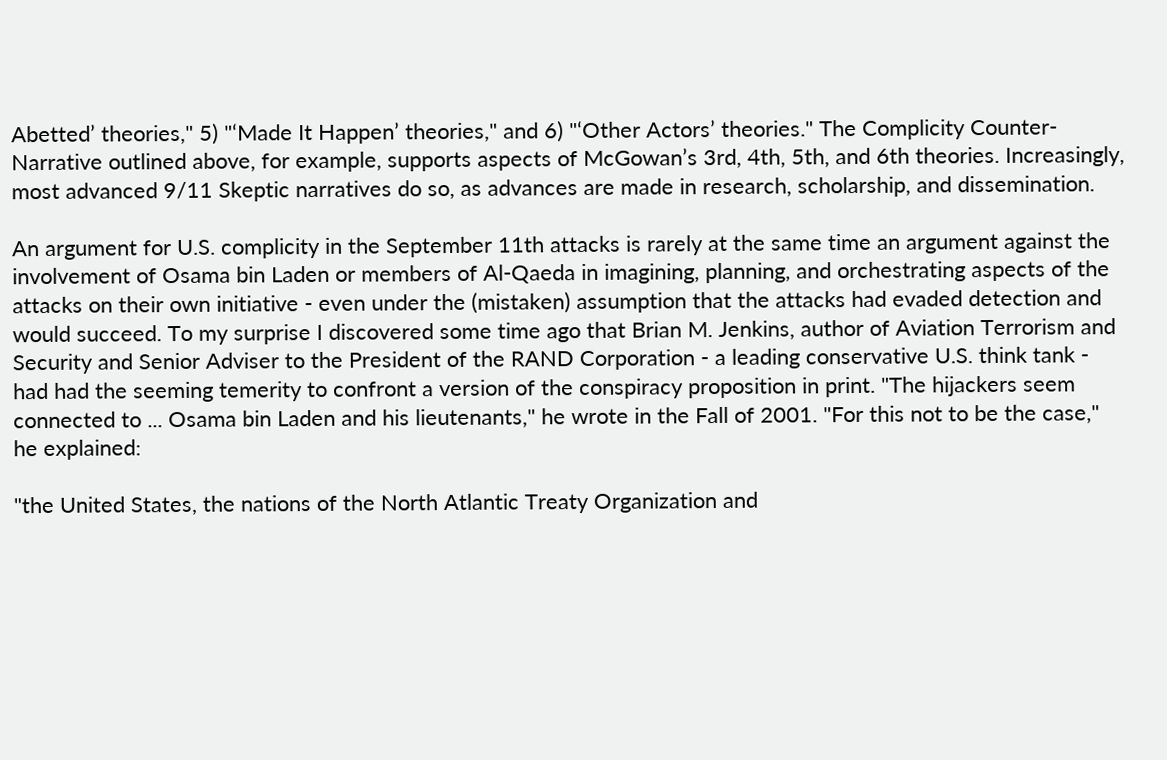Abetted’ theories," 5) "‘Made It Happen’ theories," and 6) "‘Other Actors’ theories." The Complicity Counter-Narrative outlined above, for example, supports aspects of McGowan’s 3rd, 4th, 5th, and 6th theories. Increasingly, most advanced 9/11 Skeptic narratives do so, as advances are made in research, scholarship, and dissemination.

An argument for U.S. complicity in the September 11th attacks is rarely at the same time an argument against the involvement of Osama bin Laden or members of Al-Qaeda in imagining, planning, and orchestrating aspects of the attacks on their own initiative - even under the (mistaken) assumption that the attacks had evaded detection and would succeed. To my surprise I discovered some time ago that Brian M. Jenkins, author of Aviation Terrorism and Security and Senior Adviser to the President of the RAND Corporation - a leading conservative U.S. think tank - had had the seeming temerity to confront a version of the conspiracy proposition in print. "The hijackers seem connected to ... Osama bin Laden and his lieutenants," he wrote in the Fall of 2001. "For this not to be the case," he explained:

"the United States, the nations of the North Atlantic Treaty Organization and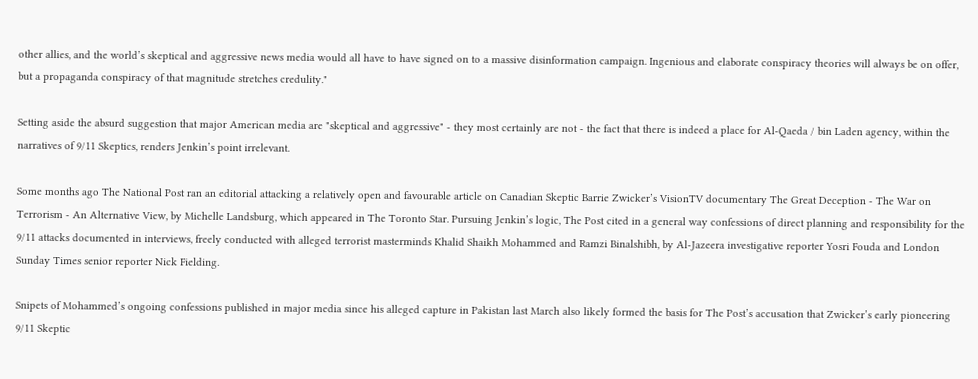other allies, and the world’s skeptical and aggressive news media would all have to have signed on to a massive disinformation campaign. Ingenious and elaborate conspiracy theories will always be on offer, but a propaganda conspiracy of that magnitude stretches credulity."

Setting aside the absurd suggestion that major American media are "skeptical and aggressive" - they most certainly are not - the fact that there is indeed a place for Al-Qaeda / bin Laden agency, within the narratives of 9/11 Skeptics, renders Jenkin’s point irrelevant.

Some months ago The National Post ran an editorial attacking a relatively open and favourable article on Canadian Skeptic Barrie Zwicker’s VisionTV documentary The Great Deception - The War on Terrorism - An Alternative View, by Michelle Landsburg, which appeared in The Toronto Star. Pursuing Jenkin’s logic, The Post cited in a general way confessions of direct planning and responsibility for the 9/11 attacks documented in interviews, freely conducted with alleged terrorist masterminds Khalid Shaikh Mohammed and Ramzi Binalshibh, by Al-Jazeera investigative reporter Yosri Fouda and London Sunday Times senior reporter Nick Fielding.

Snipets of Mohammed’s ongoing confessions published in major media since his alleged capture in Pakistan last March also likely formed the basis for The Post’s accusation that Zwicker’s early pioneering 9/11 Skeptic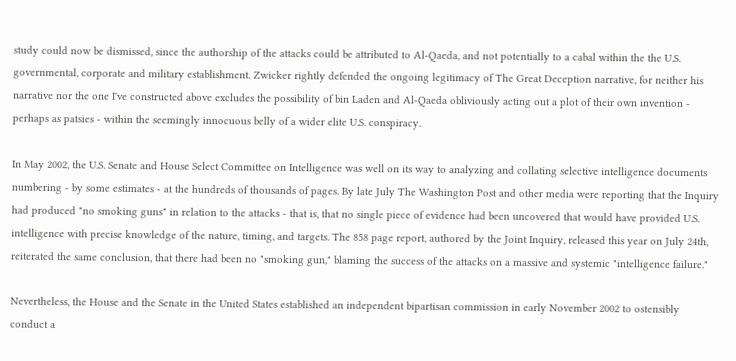study could now be dismissed, since the authorship of the attacks could be attributed to Al-Qaeda, and not potentially to a cabal within the the U.S. governmental, corporate and military establishment. Zwicker rightly defended the ongoing legitimacy of The Great Deception narrative, for neither his narrative nor the one I've constructed above excludes the possibility of bin Laden and Al-Qaeda obliviously acting out a plot of their own invention - perhaps as patsies - within the seemingly innocuous belly of a wider elite U.S. conspiracy.

In May 2002, the U.S. Senate and House Select Committee on Intelligence was well on its way to analyzing and collating selective intelligence documents numbering - by some estimates - at the hundreds of thousands of pages. By late July The Washington Post and other media were reporting that the Inquiry had produced "no smoking guns" in relation to the attacks - that is, that no single piece of evidence had been uncovered that would have provided U.S. intelligence with precise knowledge of the nature, timing, and targets. The 858 page report, authored by the Joint Inquiry, released this year on July 24th, reiterated the same conclusion, that there had been no "smoking gun," blaming the success of the attacks on a massive and systemic "intelligence failure."

Nevertheless, the House and the Senate in the United States established an independent bipartisan commission in early November 2002 to ostensibly conduct a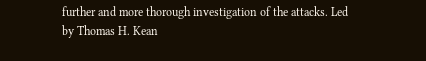further and more thorough investigation of the attacks. Led by Thomas H. Kean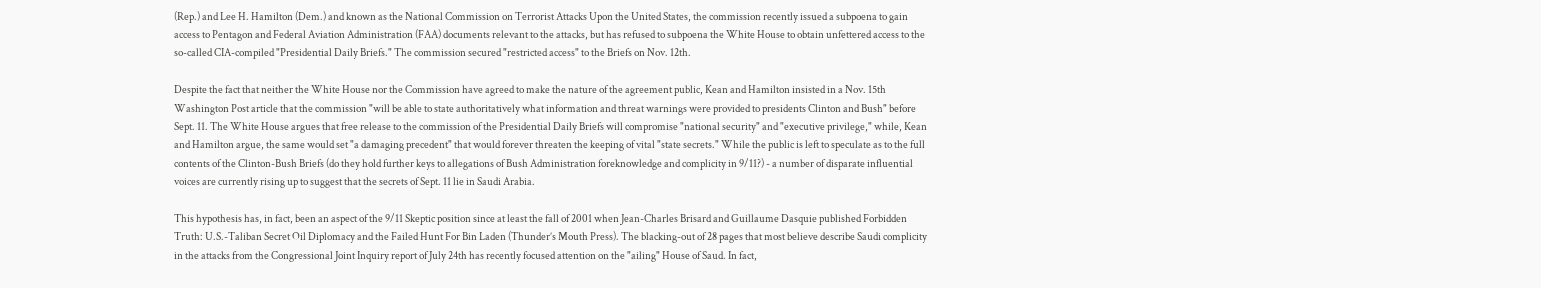(Rep.) and Lee H. Hamilton (Dem.) and known as the National Commission on Terrorist Attacks Upon the United States, the commission recently issued a subpoena to gain access to Pentagon and Federal Aviation Administration (FAA) documents relevant to the attacks, but has refused to subpoena the White House to obtain unfettered access to the so-called CIA-compiled "Presidential Daily Briefs." The commission secured "restricted access" to the Briefs on Nov. 12th.

Despite the fact that neither the White House nor the Commission have agreed to make the nature of the agreement public, Kean and Hamilton insisted in a Nov. 15th Washington Post article that the commission "will be able to state authoritatively what information and threat warnings were provided to presidents Clinton and Bush" before Sept. 11. The White House argues that free release to the commission of the Presidential Daily Briefs will compromise "national security" and "executive privilege," while, Kean and Hamilton argue, the same would set "a damaging precedent" that would forever threaten the keeping of vital "state secrets." While the public is left to speculate as to the full contents of the Clinton-Bush Briefs (do they hold further keys to allegations of Bush Administration foreknowledge and complicity in 9/11?) - a number of disparate influential voices are currently rising up to suggest that the secrets of Sept. 11 lie in Saudi Arabia.

This hypothesis has, in fact, been an aspect of the 9/11 Skeptic position since at least the fall of 2001 when Jean-Charles Brisard and Guillaume Dasquie published Forbidden Truth: U.S.-Taliban Secret Oil Diplomacy and the Failed Hunt For Bin Laden (Thunder’s Mouth Press). The blacking-out of 28 pages that most believe describe Saudi complicity in the attacks from the Congressional Joint Inquiry report of July 24th has recently focused attention on the "ailing" House of Saud. In fact,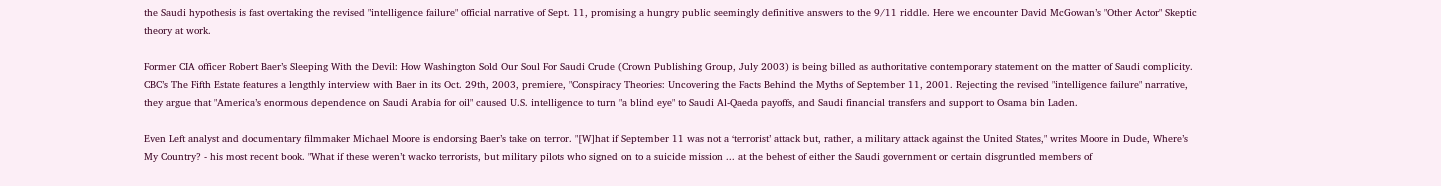the Saudi hypothesis is fast overtaking the revised "intelligence failure" official narrative of Sept. 11, promising a hungry public seemingly definitive answers to the 9/11 riddle. Here we encounter David McGowan’s "Other Actor" Skeptic theory at work.

Former CIA officer Robert Baer’s Sleeping With the Devil: How Washington Sold Our Soul For Saudi Crude (Crown Publishing Group, July 2003) is being billed as authoritative contemporary statement on the matter of Saudi complicity. CBC’s The Fifth Estate features a lengthly interview with Baer in its Oct. 29th, 2003, premiere, "Conspiracy Theories: Uncovering the Facts Behind the Myths of September 11, 2001. Rejecting the revised "intelligence failure" narrative, they argue that "America’s enormous dependence on Saudi Arabia for oil" caused U.S. intelligence to turn "a blind eye" to Saudi Al-Qaeda payoffs, and Saudi financial transfers and support to Osama bin Laden.

Even Left analyst and documentary filmmaker Michael Moore is endorsing Baer’s take on terror. "[W]hat if September 11 was not a ‘terrorist’ attack but, rather, a military attack against the United States," writes Moore in Dude, Where’s My Country? - his most recent book. "What if these weren’t wacko terrorists, but military pilots who signed on to a suicide mission ... at the behest of either the Saudi government or certain disgruntled members of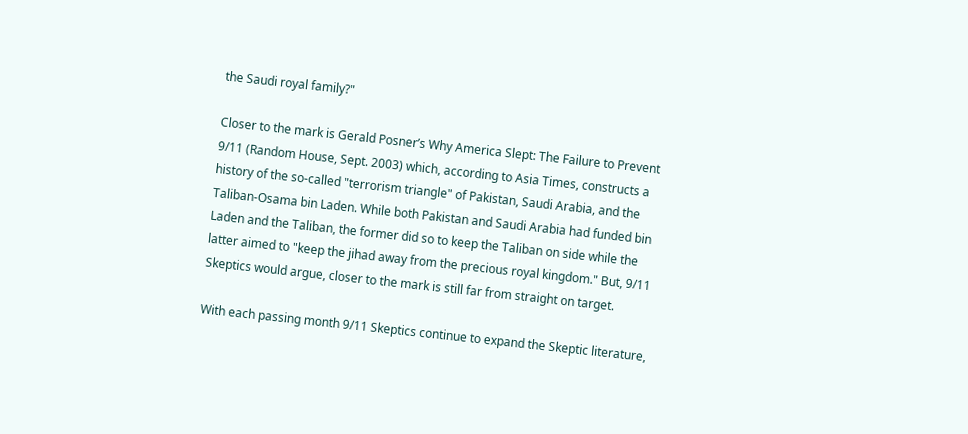the Saudi royal family?"

Closer to the mark is Gerald Posner’s Why America Slept: The Failure to Prevent 9/11 (Random House, Sept. 2003) which, according to Asia Times, constructs a history of the so-called "terrorism triangle" of Pakistan, Saudi Arabia, and the Taliban-Osama bin Laden. While both Pakistan and Saudi Arabia had funded bin Laden and the Taliban, the former did so to keep the Taliban on side while the latter aimed to "keep the jihad away from the precious royal kingdom." But, 9/11 Skeptics would argue, closer to the mark is still far from straight on target.

With each passing month 9/11 Skeptics continue to expand the Skeptic literature,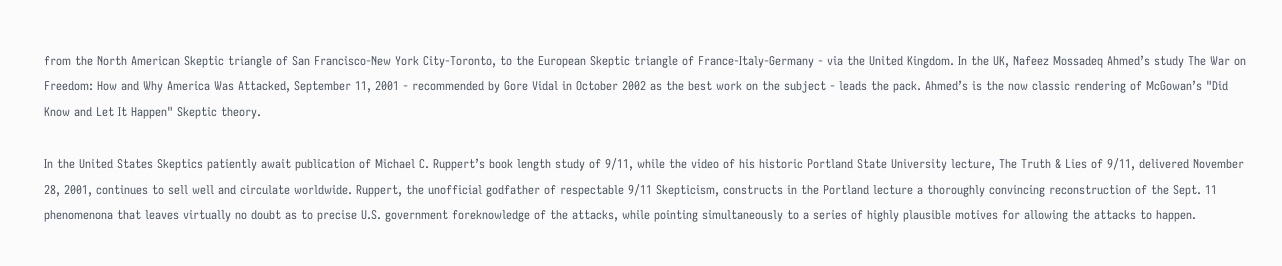from the North American Skeptic triangle of San Francisco-New York City-Toronto, to the European Skeptic triangle of France-Italy-Germany - via the United Kingdom. In the UK, Nafeez Mossadeq Ahmed’s study The War on Freedom: How and Why America Was Attacked, September 11, 2001 - recommended by Gore Vidal in October 2002 as the best work on the subject - leads the pack. Ahmed’s is the now classic rendering of McGowan’s "Did Know and Let It Happen" Skeptic theory.

In the United States Skeptics patiently await publication of Michael C. Ruppert’s book length study of 9/11, while the video of his historic Portland State University lecture, The Truth & Lies of 9/11, delivered November 28, 2001, continues to sell well and circulate worldwide. Ruppert, the unofficial godfather of respectable 9/11 Skepticism, constructs in the Portland lecture a thoroughly convincing reconstruction of the Sept. 11 phenomenona that leaves virtually no doubt as to precise U.S. government foreknowledge of the attacks, while pointing simultaneously to a series of highly plausible motives for allowing the attacks to happen.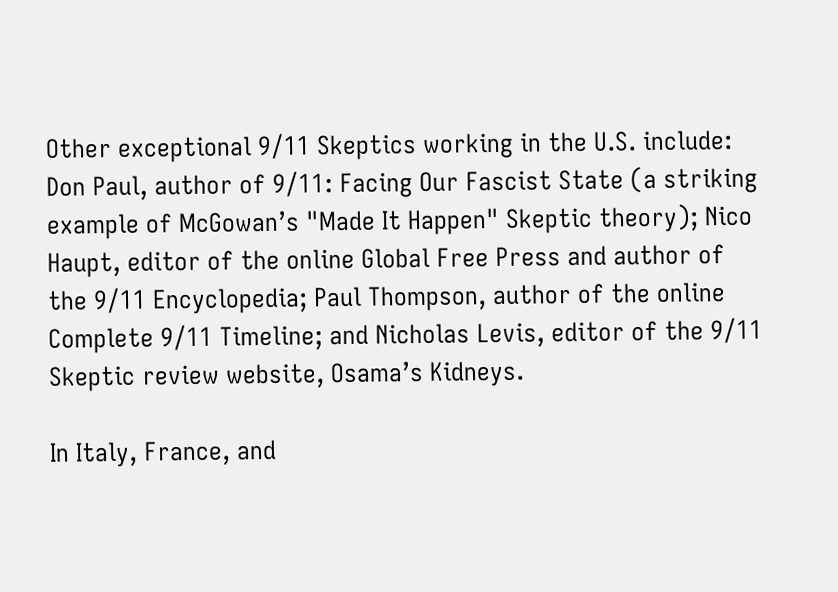Other exceptional 9/11 Skeptics working in the U.S. include: Don Paul, author of 9/11: Facing Our Fascist State (a striking example of McGowan’s "Made It Happen" Skeptic theory); Nico Haupt, editor of the online Global Free Press and author of the 9/11 Encyclopedia; Paul Thompson, author of the online Complete 9/11 Timeline; and Nicholas Levis, editor of the 9/11 Skeptic review website, Osama’s Kidneys.

In Italy, France, and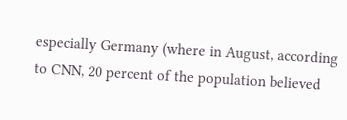especially Germany (where in August, according to CNN, 20 percent of the population believed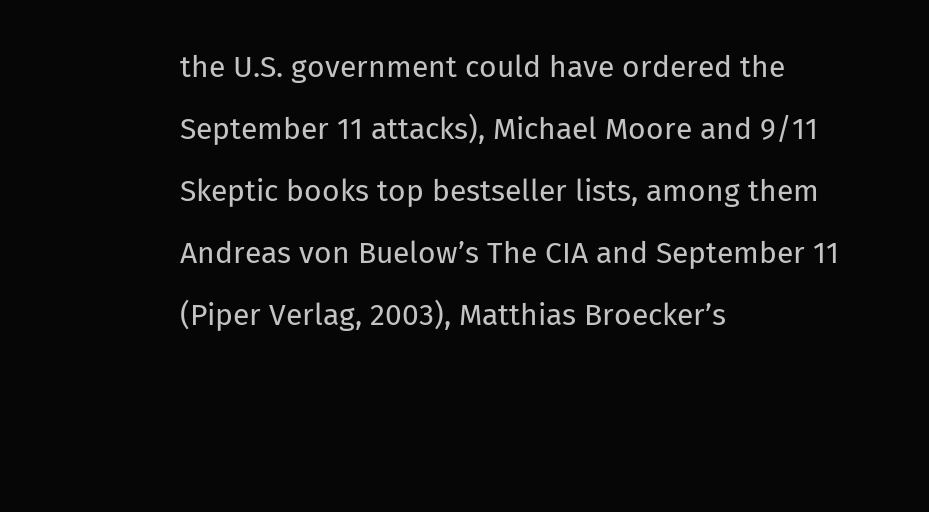the U.S. government could have ordered the September 11 attacks), Michael Moore and 9/11 Skeptic books top bestseller lists, among them Andreas von Buelow’s The CIA and September 11 (Piper Verlag, 2003), Matthias Broecker’s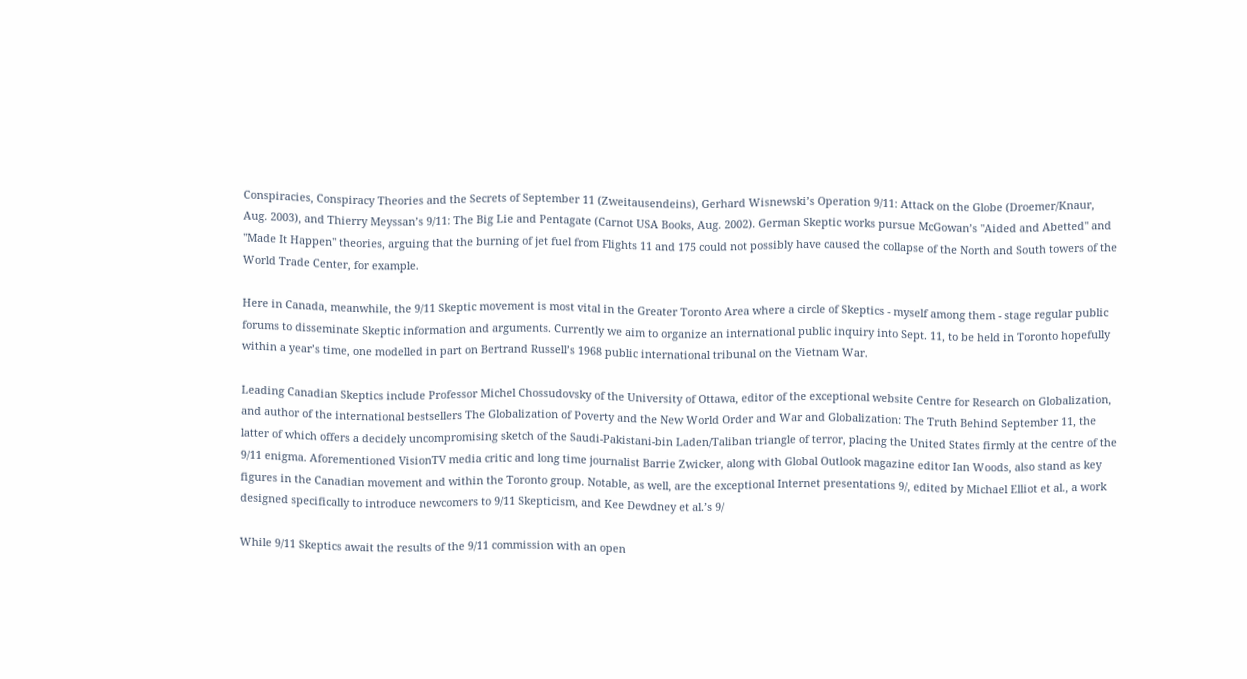Conspiracies, Conspiracy Theories and the Secrets of September 11 (Zweitausendeins), Gerhard Wisnewski’s Operation 9/11: Attack on the Globe (Droemer/Knaur, Aug. 2003), and Thierry Meyssan’s 9/11: The Big Lie and Pentagate (Carnot USA Books, Aug. 2002). German Skeptic works pursue McGowan’s "Aided and Abetted" and "Made It Happen" theories, arguing that the burning of jet fuel from Flights 11 and 175 could not possibly have caused the collapse of the North and South towers of the World Trade Center, for example.

Here in Canada, meanwhile, the 9/11 Skeptic movement is most vital in the Greater Toronto Area where a circle of Skeptics - myself among them - stage regular public forums to disseminate Skeptic information and arguments. Currently we aim to organize an international public inquiry into Sept. 11, to be held in Toronto hopefully within a year’s time, one modelled in part on Bertrand Russell’s 1968 public international tribunal on the Vietnam War.

Leading Canadian Skeptics include Professor Michel Chossudovsky of the University of Ottawa, editor of the exceptional website Centre for Research on Globalization, and author of the international bestsellers The Globalization of Poverty and the New World Order and War and Globalization: The Truth Behind September 11, the latter of which offers a decidely uncompromising sketch of the Saudi-Pakistani-bin Laden/Taliban triangle of terror, placing the United States firmly at the centre of the 9/11 enigma. Aforementioned VisionTV media critic and long time journalist Barrie Zwicker, along with Global Outlook magazine editor Ian Woods, also stand as key figures in the Canadian movement and within the Toronto group. Notable, as well, are the exceptional Internet presentations 9/, edited by Michael Elliot et al., a work designed specifically to introduce newcomers to 9/11 Skepticism, and Kee Dewdney et al.’s 9/

While 9/11 Skeptics await the results of the 9/11 commission with an open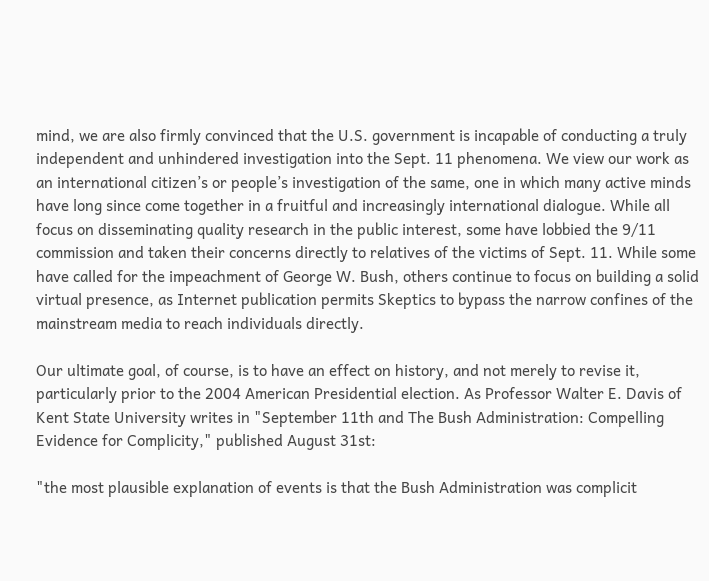mind, we are also firmly convinced that the U.S. government is incapable of conducting a truly independent and unhindered investigation into the Sept. 11 phenomena. We view our work as an international citizen’s or people’s investigation of the same, one in which many active minds have long since come together in a fruitful and increasingly international dialogue. While all focus on disseminating quality research in the public interest, some have lobbied the 9/11 commission and taken their concerns directly to relatives of the victims of Sept. 11. While some have called for the impeachment of George W. Bush, others continue to focus on building a solid virtual presence, as Internet publication permits Skeptics to bypass the narrow confines of the mainstream media to reach individuals directly.

Our ultimate goal, of course, is to have an effect on history, and not merely to revise it, particularly prior to the 2004 American Presidential election. As Professor Walter E. Davis of Kent State University writes in "September 11th and The Bush Administration: Compelling Evidence for Complicity," published August 31st:

"the most plausible explanation of events is that the Bush Administration was complicit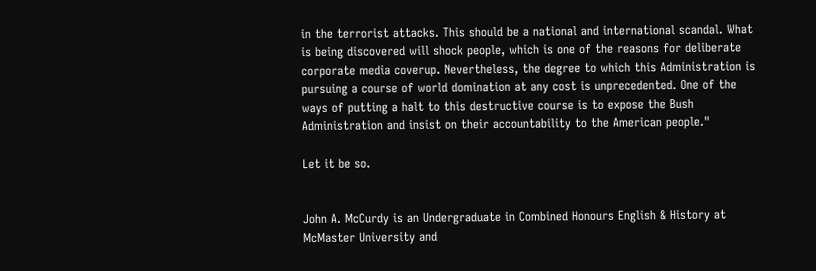in the terrorist attacks. This should be a national and international scandal. What is being discovered will shock people, which is one of the reasons for deliberate corporate media coverup. Nevertheless, the degree to which this Administration is pursuing a course of world domination at any cost is unprecedented. One of the ways of putting a halt to this destructive course is to expose the Bush Administration and insist on their accountability to the American people."

Let it be so.


John A. McCurdy is an Undergraduate in Combined Honours English & History at McMaster University and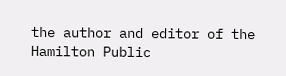the author and editor of the Hamilton Public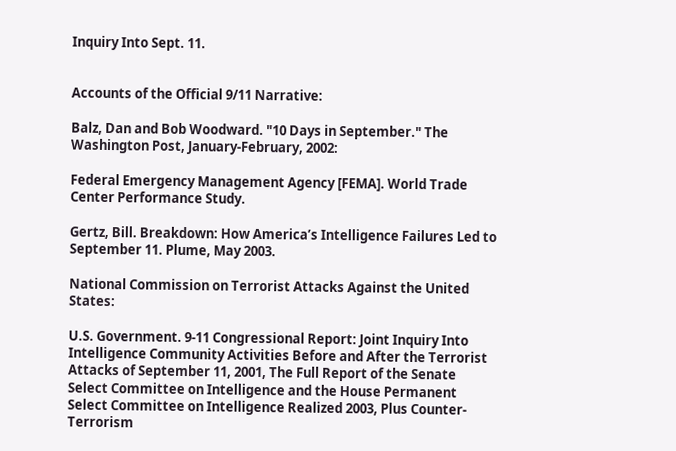Inquiry Into Sept. 11.


Accounts of the Official 9/11 Narrative:

Balz, Dan and Bob Woodward. "10 Days in September." The Washington Post, January-February, 2002:

Federal Emergency Management Agency [FEMA]. World Trade Center Performance Study.

Gertz, Bill. Breakdown: How America’s Intelligence Failures Led to September 11. Plume, May 2003.

National Commission on Terrorist Attacks Against the United States:

U.S. Government. 9-11 Congressional Report: Joint Inquiry Into Intelligence Community Activities Before and After the Terrorist Attacks of September 11, 2001, The Full Report of the Senate Select Committee on Intelligence and the House Permanent Select Committee on Intelligence Realized 2003, Plus Counter-Terrorism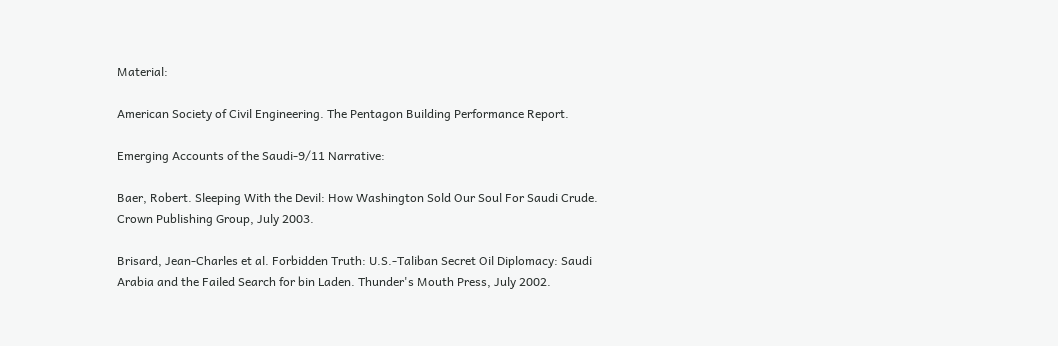Material:

American Society of Civil Engineering. The Pentagon Building Performance Report.

Emerging Accounts of the Saudi-9/11 Narrative:

Baer, Robert. Sleeping With the Devil: How Washington Sold Our Soul For Saudi Crude. Crown Publishing Group, July 2003.

Brisard, Jean-Charles et al. Forbidden Truth: U.S.-Taliban Secret Oil Diplomacy: Saudi Arabia and the Failed Search for bin Laden. Thunder's Mouth Press, July 2002.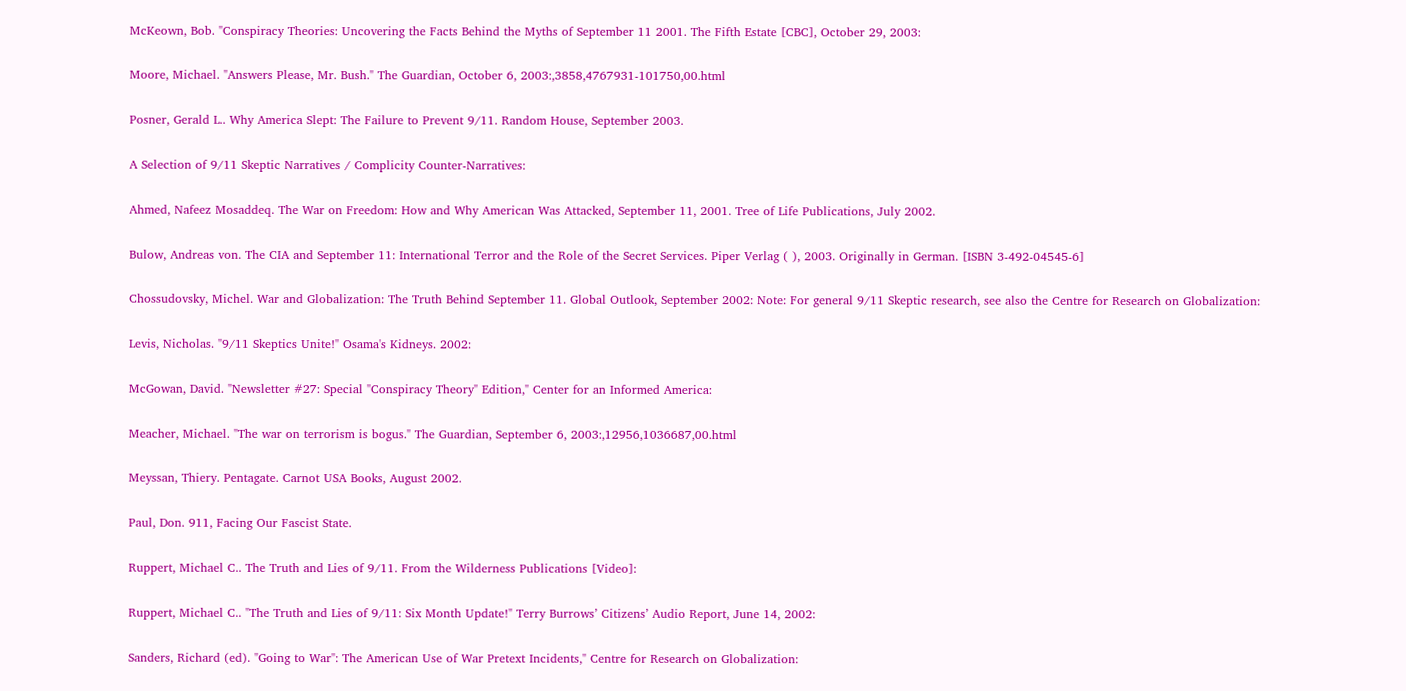McKeown, Bob. "Conspiracy Theories: Uncovering the Facts Behind the Myths of September 11 2001. The Fifth Estate [CBC], October 29, 2003:

Moore, Michael. "Answers Please, Mr. Bush." The Guardian, October 6, 2003:,3858,4767931-101750,00.html

Posner, Gerald L.. Why America Slept: The Failure to Prevent 9/11. Random House, September 2003.

A Selection of 9/11 Skeptic Narratives / Complicity Counter-Narratives:

Ahmed, Nafeez Mosaddeq. The War on Freedom: How and Why American Was Attacked, September 11, 2001. Tree of Life Publications, July 2002.

Bulow, Andreas von. The CIA and September 11: International Terror and the Role of the Secret Services. Piper Verlag ( ), 2003. Originally in German. [ISBN 3-492-04545-6]

Chossudovsky, Michel. War and Globalization: The Truth Behind September 11. Global Outlook, September 2002: Note: For general 9/11 Skeptic research, see also the Centre for Research on Globalization:

Levis, Nicholas. "9/11 Skeptics Unite!" Osama's Kidneys. 2002:

McGowan, David. "Newsletter #27: Special "Conspiracy Theory" Edition," Center for an Informed America:

Meacher, Michael. "The war on terrorism is bogus." The Guardian, September 6, 2003:,12956,1036687,00.html

Meyssan, Thiery. Pentagate. Carnot USA Books, August 2002.

Paul, Don. 911, Facing Our Fascist State.

Ruppert, Michael C.. The Truth and Lies of 9/11. From the Wilderness Publications [Video]:

Ruppert, Michael C.. "The Truth and Lies of 9/11: Six Month Update!" Terry Burrows’ Citizens’ Audio Report, June 14, 2002:

Sanders, Richard (ed). "Going to War": The American Use of War Pretext Incidents," Centre for Research on Globalization: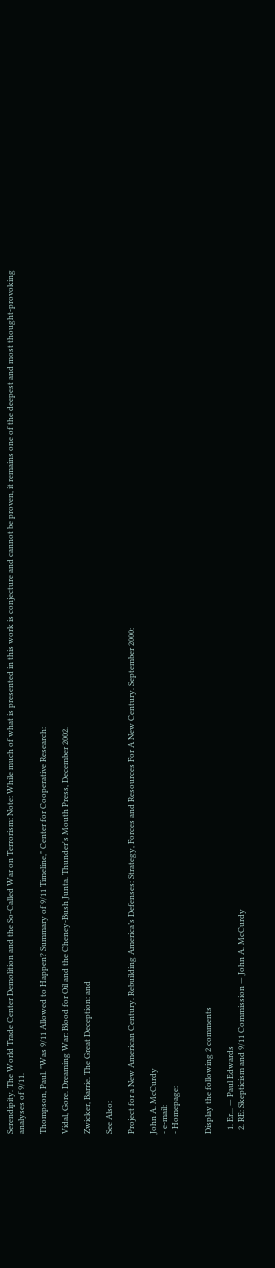Serendipity. The World Trade Center Demolition and the So-Called War on Terrorism: Note: While much of what is presented in this work is conjecture and cannot be proven, it remains one of the deepest and most thought-provoking analyses of 9/11.

Thompson, Paul. "Was 9/11 Allowed to Happen? Summary of 9/11 Timeline," Center for Cooperative Research:

Vidal, Gore. Dreaming War: Blood for Oil and the Cheney-Bush Junta. Thunder's Mouth Press, December 2002.

Zwicker, Barrie. The Great Deception: and

See Also:

Project for a New American Century. Rebuilding America’s Defenses: Strategy, Forces and Resources For A New Century. September 2000:

John A. McCurdy
- e-mail:
- Homepage:


Display the following 2 comments

  1. Er... — Paul Edwards
  2. RE: Skepticism and 9/11 Commission — John A. McCurdy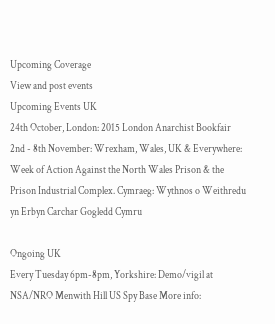Upcoming Coverage
View and post events
Upcoming Events UK
24th October, London: 2015 London Anarchist Bookfair
2nd - 8th November: Wrexham, Wales, UK & Everywhere: Week of Action Against the North Wales Prison & the Prison Industrial Complex. Cymraeg: Wythnos o Weithredu yn Erbyn Carchar Gogledd Cymru

Ongoing UK
Every Tuesday 6pm-8pm, Yorkshire: Demo/vigil at NSA/NRO Menwith Hill US Spy Base More info: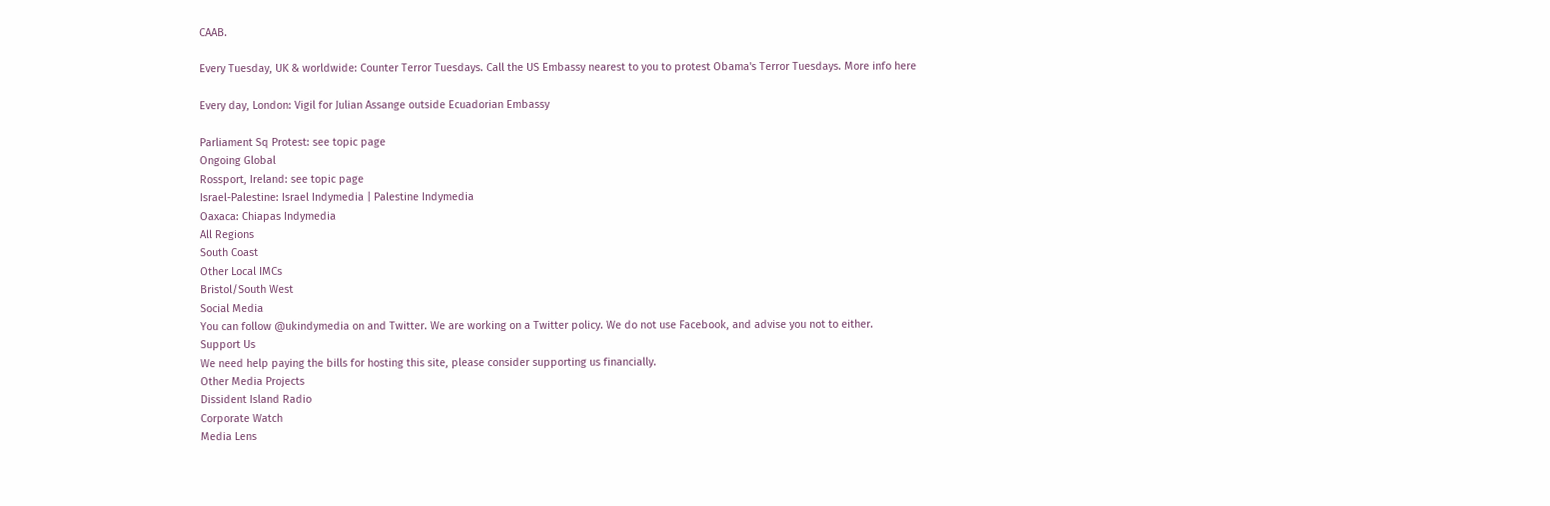CAAB.

Every Tuesday, UK & worldwide: Counter Terror Tuesdays. Call the US Embassy nearest to you to protest Obama's Terror Tuesdays. More info here

Every day, London: Vigil for Julian Assange outside Ecuadorian Embassy

Parliament Sq Protest: see topic page
Ongoing Global
Rossport, Ireland: see topic page
Israel-Palestine: Israel Indymedia | Palestine Indymedia
Oaxaca: Chiapas Indymedia
All Regions
South Coast
Other Local IMCs
Bristol/South West
Social Media
You can follow @ukindymedia on and Twitter. We are working on a Twitter policy. We do not use Facebook, and advise you not to either.
Support Us
We need help paying the bills for hosting this site, please consider supporting us financially.
Other Media Projects
Dissident Island Radio
Corporate Watch
Media Lens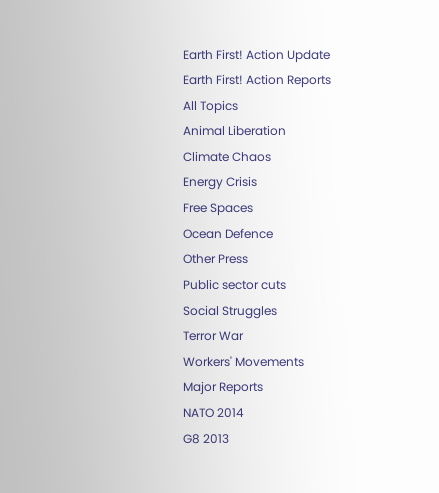Earth First! Action Update
Earth First! Action Reports
All Topics
Animal Liberation
Climate Chaos
Energy Crisis
Free Spaces
Ocean Defence
Other Press
Public sector cuts
Social Struggles
Terror War
Workers' Movements
Major Reports
NATO 2014
G8 2013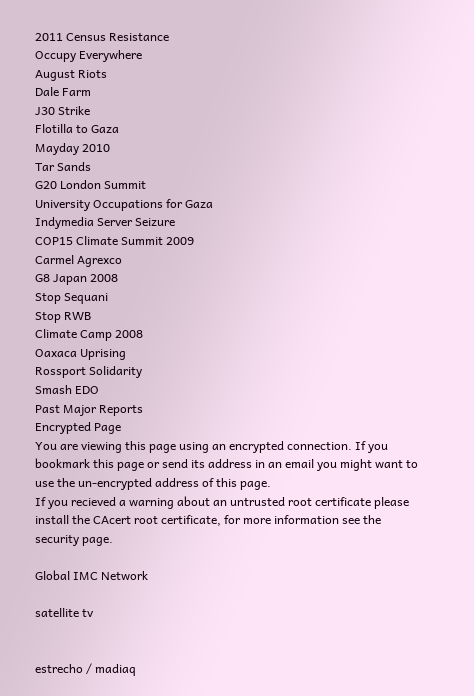2011 Census Resistance
Occupy Everywhere
August Riots
Dale Farm
J30 Strike
Flotilla to Gaza
Mayday 2010
Tar Sands
G20 London Summit
University Occupations for Gaza
Indymedia Server Seizure
COP15 Climate Summit 2009
Carmel Agrexco
G8 Japan 2008
Stop Sequani
Stop RWB
Climate Camp 2008
Oaxaca Uprising
Rossport Solidarity
Smash EDO
Past Major Reports
Encrypted Page
You are viewing this page using an encrypted connection. If you bookmark this page or send its address in an email you might want to use the un-encrypted address of this page.
If you recieved a warning about an untrusted root certificate please install the CAcert root certificate, for more information see the security page.

Global IMC Network

satellite tv


estrecho / madiaq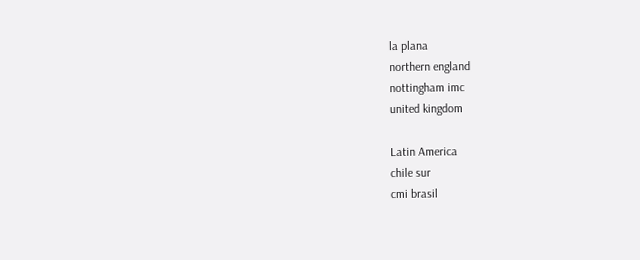la plana
northern england
nottingham imc
united kingdom

Latin America
chile sur
cmi brasil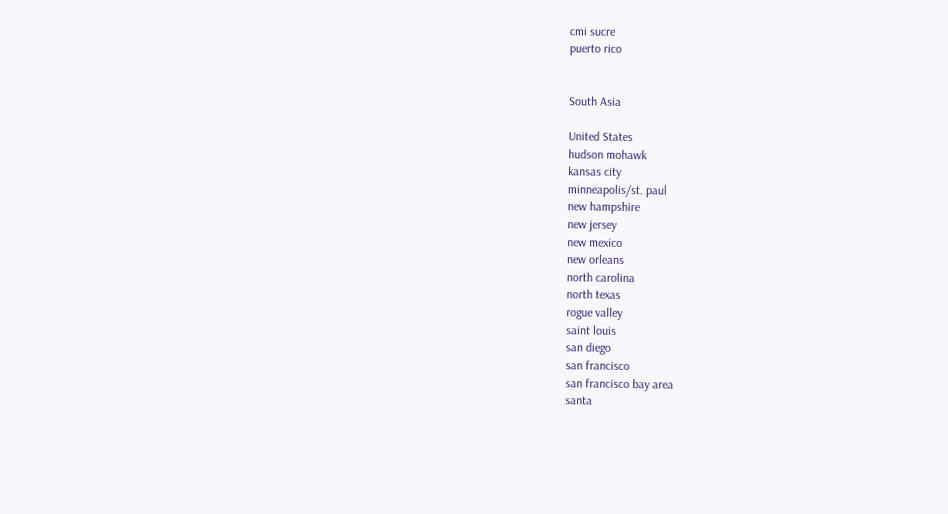cmi sucre
puerto rico


South Asia

United States
hudson mohawk
kansas city
minneapolis/st. paul
new hampshire
new jersey
new mexico
new orleans
north carolina
north texas
rogue valley
saint louis
san diego
san francisco
san francisco bay area
santa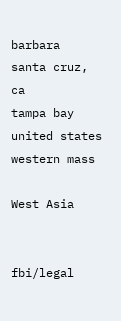barbara
santa cruz, ca
tampa bay
united states
western mass

West Asia


fbi/legal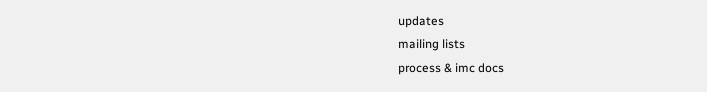updates
mailing lists
process & imc docs